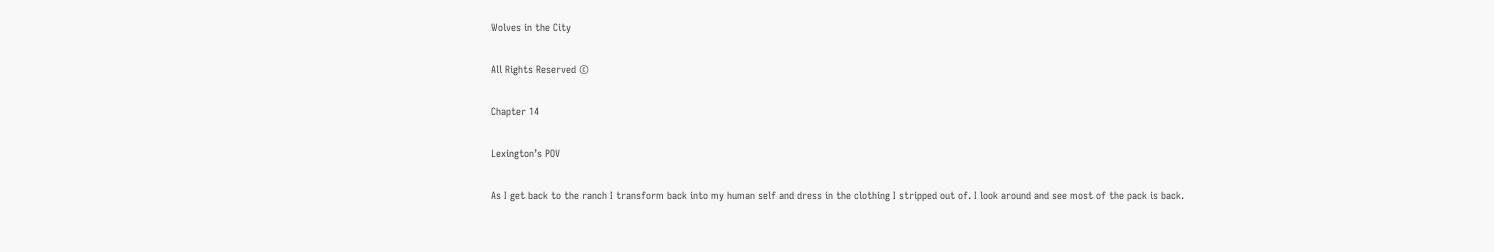Wolves in the City

All Rights Reserved ©

Chapter 14

Lexington’s POV

As I get back to the ranch I transform back into my human self and dress in the clothing I stripped out of. I look around and see most of the pack is back.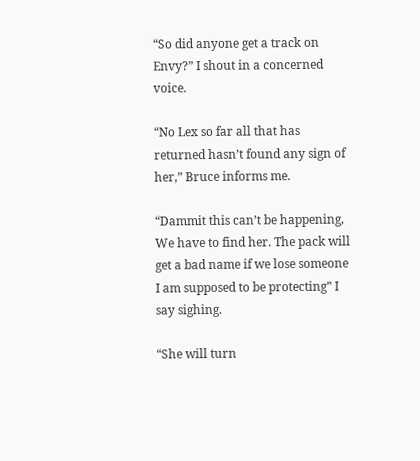“So did anyone get a track on Envy?” I shout in a concerned voice.

“No Lex so far all that has returned hasn’t found any sign of her,” Bruce informs me.

“Dammit this can’t be happening, We have to find her. The pack will get a bad name if we lose someone I am supposed to be protecting” I say sighing.

“She will turn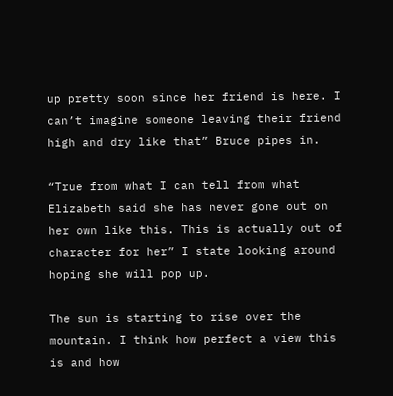up pretty soon since her friend is here. I can’t imagine someone leaving their friend high and dry like that” Bruce pipes in.

“True from what I can tell from what Elizabeth said she has never gone out on her own like this. This is actually out of character for her” I state looking around hoping she will pop up.

The sun is starting to rise over the mountain. I think how perfect a view this is and how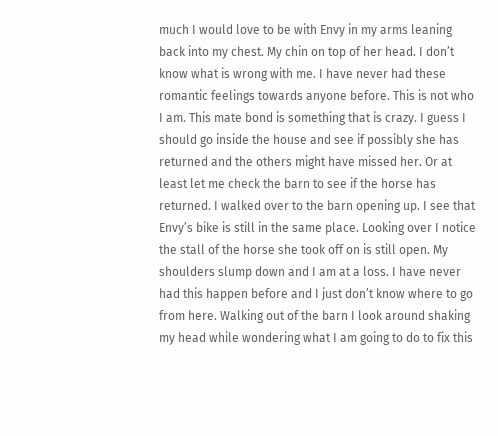much I would love to be with Envy in my arms leaning back into my chest. My chin on top of her head. I don’t know what is wrong with me. I have never had these romantic feelings towards anyone before. This is not who I am. This mate bond is something that is crazy. I guess I should go inside the house and see if possibly she has returned and the others might have missed her. Or at least let me check the barn to see if the horse has returned. I walked over to the barn opening up. I see that Envy’s bike is still in the same place. Looking over I notice the stall of the horse she took off on is still open. My shoulders slump down and I am at a loss. I have never had this happen before and I just don’t know where to go from here. Walking out of the barn I look around shaking my head while wondering what I am going to do to fix this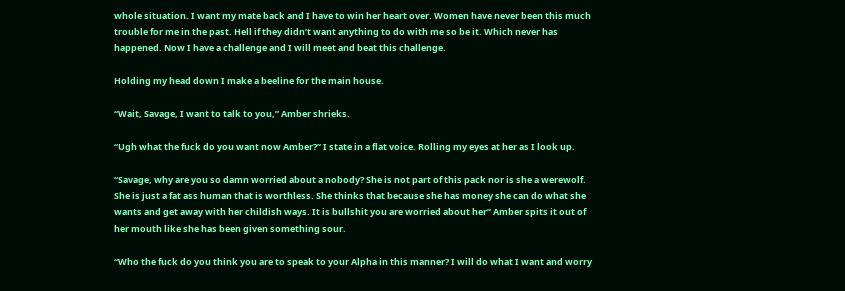whole situation. I want my mate back and I have to win her heart over. Women have never been this much trouble for me in the past. Hell if they didn’t want anything to do with me so be it. Which never has happened. Now I have a challenge and I will meet and beat this challenge.

Holding my head down I make a beeline for the main house.

“Wait, Savage, I want to talk to you,” Amber shrieks.

“Ugh what the fuck do you want now Amber?” I state in a flat voice. Rolling my eyes at her as I look up.

“Savage, why are you so damn worried about a nobody? She is not part of this pack nor is she a werewolf. She is just a fat ass human that is worthless. She thinks that because she has money she can do what she wants and get away with her childish ways. It is bullshit you are worried about her” Amber spits it out of her mouth like she has been given something sour.

“Who the fuck do you think you are to speak to your Alpha in this manner? I will do what I want and worry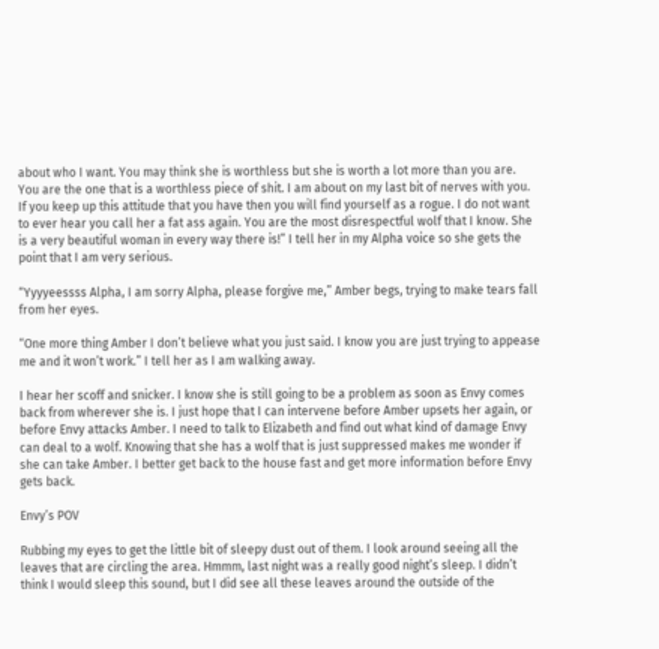about who I want. You may think she is worthless but she is worth a lot more than you are. You are the one that is a worthless piece of shit. I am about on my last bit of nerves with you. If you keep up this attitude that you have then you will find yourself as a rogue. I do not want to ever hear you call her a fat ass again. You are the most disrespectful wolf that I know. She is a very beautiful woman in every way there is!” I tell her in my Alpha voice so she gets the point that I am very serious.

“Yyyyeessss Alpha, I am sorry Alpha, please forgive me,” Amber begs, trying to make tears fall from her eyes.

“One more thing Amber I don’t believe what you just said. I know you are just trying to appease me and it won’t work.” I tell her as I am walking away.

I hear her scoff and snicker. I know she is still going to be a problem as soon as Envy comes back from wherever she is. I just hope that I can intervene before Amber upsets her again, or before Envy attacks Amber. I need to talk to Elizabeth and find out what kind of damage Envy can deal to a wolf. Knowing that she has a wolf that is just suppressed makes me wonder if she can take Amber. I better get back to the house fast and get more information before Envy gets back.

Envy’s POV

Rubbing my eyes to get the little bit of sleepy dust out of them. I look around seeing all the leaves that are circling the area. Hmmm, last night was a really good night’s sleep. I didn’t think I would sleep this sound, but I did see all these leaves around the outside of the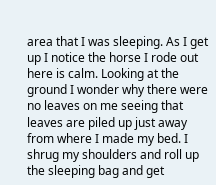area that I was sleeping. As I get up I notice the horse I rode out here is calm. Looking at the ground I wonder why there were no leaves on me seeing that leaves are piled up just away from where I made my bed. I shrug my shoulders and roll up the sleeping bag and get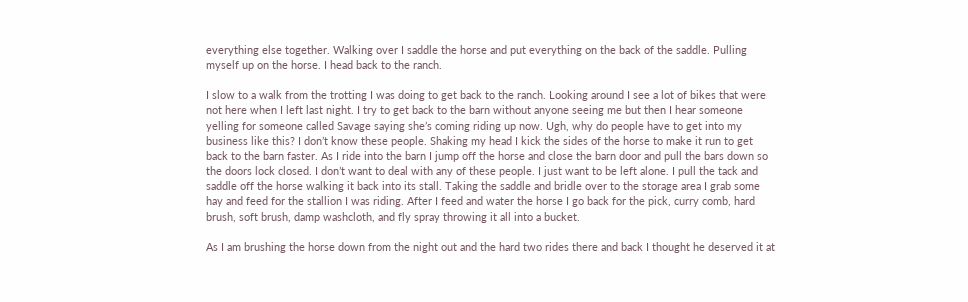everything else together. Walking over I saddle the horse and put everything on the back of the saddle. Pulling myself up on the horse. I head back to the ranch.

I slow to a walk from the trotting I was doing to get back to the ranch. Looking around I see a lot of bikes that were not here when I left last night. I try to get back to the barn without anyone seeing me but then I hear someone yelling for someone called Savage saying she’s coming riding up now. Ugh, why do people have to get into my business like this? I don’t know these people. Shaking my head I kick the sides of the horse to make it run to get back to the barn faster. As I ride into the barn I jump off the horse and close the barn door and pull the bars down so the doors lock closed. I don’t want to deal with any of these people. I just want to be left alone. I pull the tack and saddle off the horse walking it back into its stall. Taking the saddle and bridle over to the storage area I grab some hay and feed for the stallion I was riding. After I feed and water the horse I go back for the pick, curry comb, hard brush, soft brush, damp washcloth, and fly spray throwing it all into a bucket.

As I am brushing the horse down from the night out and the hard two rides there and back I thought he deserved it at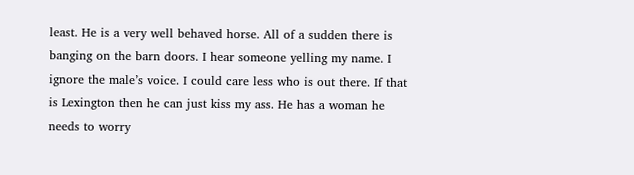least. He is a very well behaved horse. All of a sudden there is banging on the barn doors. I hear someone yelling my name. I ignore the male’s voice. I could care less who is out there. If that is Lexington then he can just kiss my ass. He has a woman he needs to worry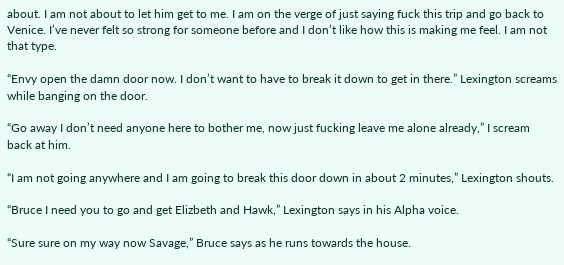about. I am not about to let him get to me. I am on the verge of just saying fuck this trip and go back to Venice. I’ve never felt so strong for someone before and I don’t like how this is making me feel. I am not that type.

“Envy open the damn door now. I don’t want to have to break it down to get in there.” Lexington screams while banging on the door.

“Go away I don’t need anyone here to bother me, now just fucking leave me alone already,” I scream back at him.

“I am not going anywhere and I am going to break this door down in about 2 minutes,” Lexington shouts.

“Bruce I need you to go and get Elizbeth and Hawk,” Lexington says in his Alpha voice.

“Sure sure on my way now Savage,” Bruce says as he runs towards the house.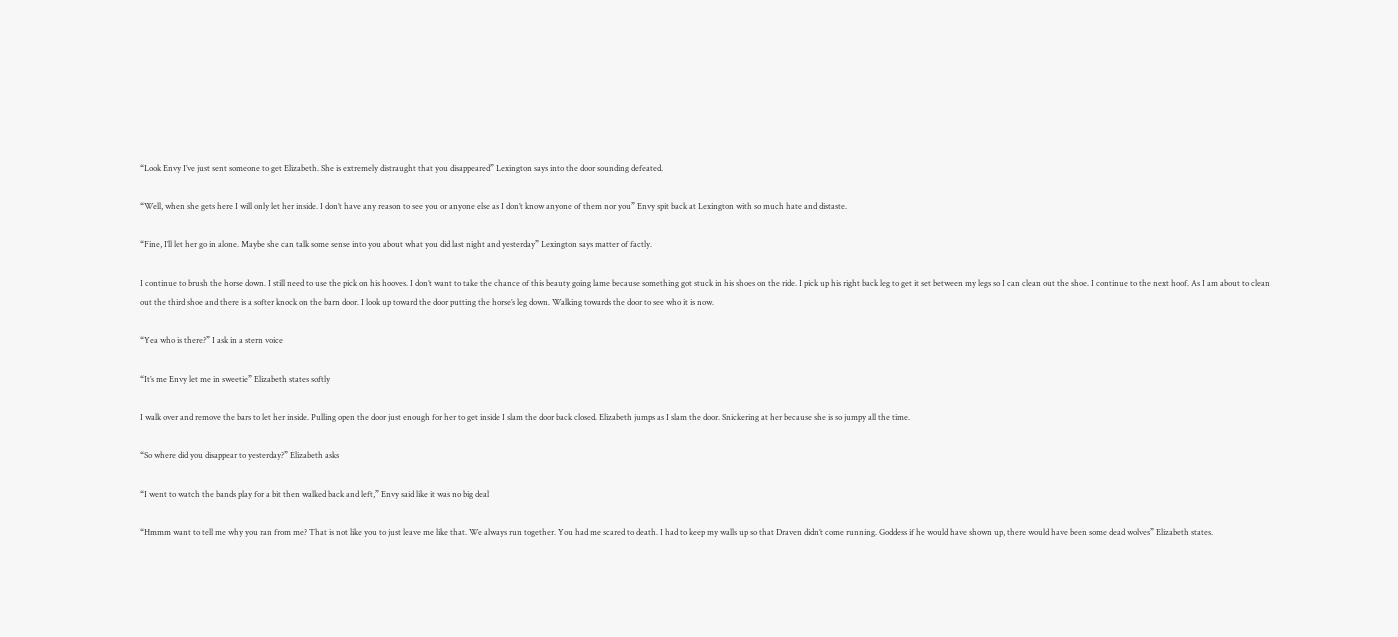“Look Envy I’ve just sent someone to get Elizabeth. She is extremely distraught that you disappeared” Lexington says into the door sounding defeated.

“Well, when she gets here I will only let her inside. I don’t have any reason to see you or anyone else as I don’t know anyone of them nor you” Envy spit back at Lexington with so much hate and distaste.

“Fine, I’ll let her go in alone. Maybe she can talk some sense into you about what you did last night and yesterday” Lexington says matter of factly.

I continue to brush the horse down. I still need to use the pick on his hooves. I don’t want to take the chance of this beauty going lame because something got stuck in his shoes on the ride. I pick up his right back leg to get it set between my legs so I can clean out the shoe. I continue to the next hoof. As I am about to clean out the third shoe and there is a softer knock on the barn door. I look up toward the door putting the horse’s leg down. Walking towards the door to see who it is now.

“Yea who is there?” I ask in a stern voice

“It’s me Envy let me in sweetie” Elizabeth states softly

I walk over and remove the bars to let her inside. Pulling open the door just enough for her to get inside I slam the door back closed. Elizabeth jumps as I slam the door. Snickering at her because she is so jumpy all the time.

“So where did you disappear to yesterday?” Elizabeth asks

“I went to watch the bands play for a bit then walked back and left,” Envy said like it was no big deal

“Hmmm want to tell me why you ran from me? That is not like you to just leave me like that. We always run together. You had me scared to death. I had to keep my walls up so that Draven didn’t come running. Goddess if he would have shown up, there would have been some dead wolves” Elizabeth states.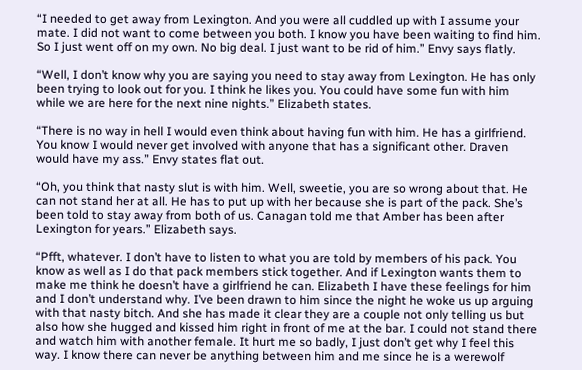“I needed to get away from Lexington. And you were all cuddled up with I assume your mate. I did not want to come between you both. I know you have been waiting to find him. So I just went off on my own. No big deal. I just want to be rid of him.” Envy says flatly.

“Well, I don’t know why you are saying you need to stay away from Lexington. He has only been trying to look out for you. I think he likes you. You could have some fun with him while we are here for the next nine nights.” Elizabeth states.

“There is no way in hell I would even think about having fun with him. He has a girlfriend. You know I would never get involved with anyone that has a significant other. Draven would have my ass.” Envy states flat out.

“Oh, you think that nasty slut is with him. Well, sweetie, you are so wrong about that. He can not stand her at all. He has to put up with her because she is part of the pack. She’s been told to stay away from both of us. Canagan told me that Amber has been after Lexington for years.” Elizabeth says.

“Pfft, whatever. I don’t have to listen to what you are told by members of his pack. You know as well as I do that pack members stick together. And if Lexington wants them to make me think he doesn’t have a girlfriend he can. Elizabeth I have these feelings for him and I don’t understand why. I’ve been drawn to him since the night he woke us up arguing with that nasty bitch. And she has made it clear they are a couple not only telling us but also how she hugged and kissed him right in front of me at the bar. I could not stand there and watch him with another female. It hurt me so badly, I just don’t get why I feel this way. I know there can never be anything between him and me since he is a werewolf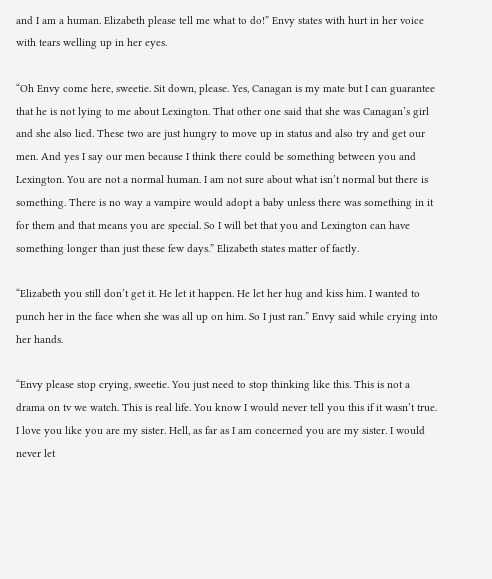and I am a human. Elizabeth please tell me what to do!” Envy states with hurt in her voice with tears welling up in her eyes.

“Oh Envy come here, sweetie. Sit down, please. Yes, Canagan is my mate but I can guarantee that he is not lying to me about Lexington. That other one said that she was Canagan’s girl and she also lied. These two are just hungry to move up in status and also try and get our men. And yes I say our men because I think there could be something between you and Lexington. You are not a normal human. I am not sure about what isn’t normal but there is something. There is no way a vampire would adopt a baby unless there was something in it for them and that means you are special. So I will bet that you and Lexington can have something longer than just these few days.” Elizabeth states matter of factly.

“Elizabeth you still don’t get it. He let it happen. He let her hug and kiss him. I wanted to punch her in the face when she was all up on him. So I just ran.” Envy said while crying into her hands.

“Envy please stop crying, sweetie. You just need to stop thinking like this. This is not a drama on tv we watch. This is real life. You know I would never tell you this if it wasn’t true. I love you like you are my sister. Hell, as far as I am concerned you are my sister. I would never let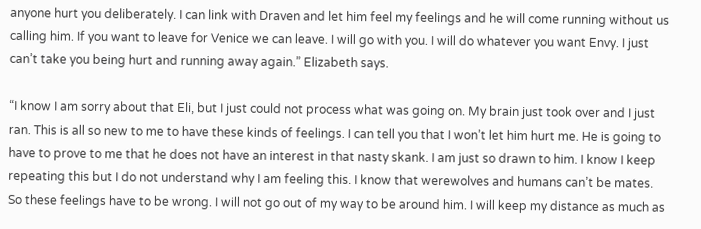anyone hurt you deliberately. I can link with Draven and let him feel my feelings and he will come running without us calling him. If you want to leave for Venice we can leave. I will go with you. I will do whatever you want Envy. I just can’t take you being hurt and running away again.” Elizabeth says.

“I know I am sorry about that Eli, but I just could not process what was going on. My brain just took over and I just ran. This is all so new to me to have these kinds of feelings. I can tell you that I won’t let him hurt me. He is going to have to prove to me that he does not have an interest in that nasty skank. I am just so drawn to him. I know I keep repeating this but I do not understand why I am feeling this. I know that werewolves and humans can’t be mates. So these feelings have to be wrong. I will not go out of my way to be around him. I will keep my distance as much as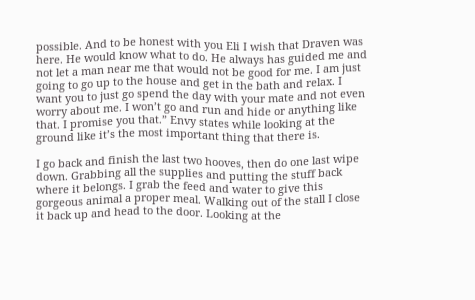possible. And to be honest with you Eli I wish that Draven was here. He would know what to do. He always has guided me and not let a man near me that would not be good for me. I am just going to go up to the house and get in the bath and relax. I want you to just go spend the day with your mate and not even worry about me. I won’t go and run and hide or anything like that. I promise you that.” Envy states while looking at the ground like it’s the most important thing that there is.

I go back and finish the last two hooves, then do one last wipe down. Grabbing all the supplies and putting the stuff back where it belongs. I grab the feed and water to give this gorgeous animal a proper meal. Walking out of the stall I close it back up and head to the door. Looking at the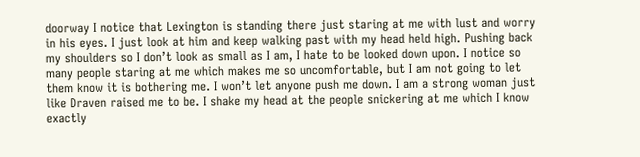doorway I notice that Lexington is standing there just staring at me with lust and worry in his eyes. I just look at him and keep walking past with my head held high. Pushing back my shoulders so I don’t look as small as I am, I hate to be looked down upon. I notice so many people staring at me which makes me so uncomfortable, but I am not going to let them know it is bothering me. I won’t let anyone push me down. I am a strong woman just like Draven raised me to be. I shake my head at the people snickering at me which I know exactly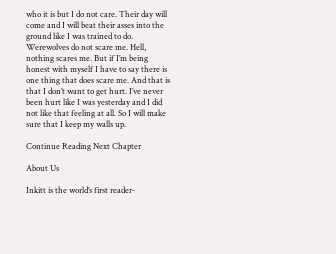who it is but I do not care. Their day will come and I will beat their asses into the ground like I was trained to do. Werewolves do not scare me. Hell, nothing scares me. But if I’m being honest with myself I have to say there is one thing that does scare me. And that is that I don’t want to get hurt. I’ve never been hurt like I was yesterday and I did not like that feeling at all. So I will make sure that I keep my walls up.

Continue Reading Next Chapter

About Us

Inkitt is the world’s first reader-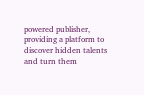powered publisher, providing a platform to discover hidden talents and turn them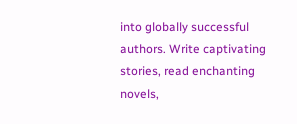into globally successful authors. Write captivating stories, read enchanting novels,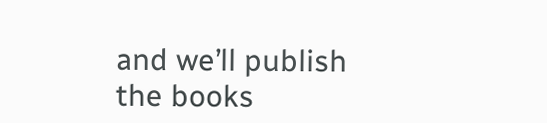and we’ll publish the books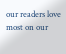our readers love most on our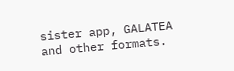sister app, GALATEA and other formats.